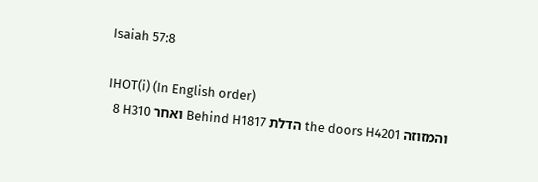Isaiah 57:8

IHOT(i) (In English order)
  8 H310 ואחר Behind H1817 הדלת the doors H4201 והמזוזה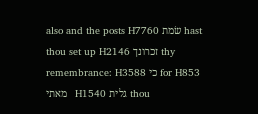also and the posts H7760 שׂמת hast thou set up H2146 זכרונך thy remembrance: H3588 כי for H853 מאתי   H1540 גלית thou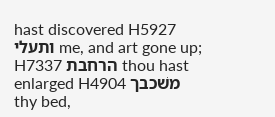hast discovered H5927 ותעלי me, and art gone up; H7337 הרחבת thou hast enlarged H4904 משׁכבך thy bed,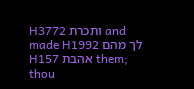H3772 ותכרת and made H1992 לך מהם   H157 אהבת them; thou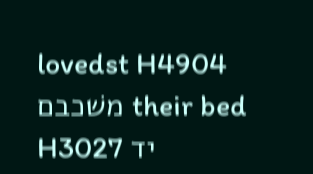lovedst H4904 משׁכבם their bed H3027 יד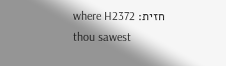where H2372 חזית׃ thou sawest